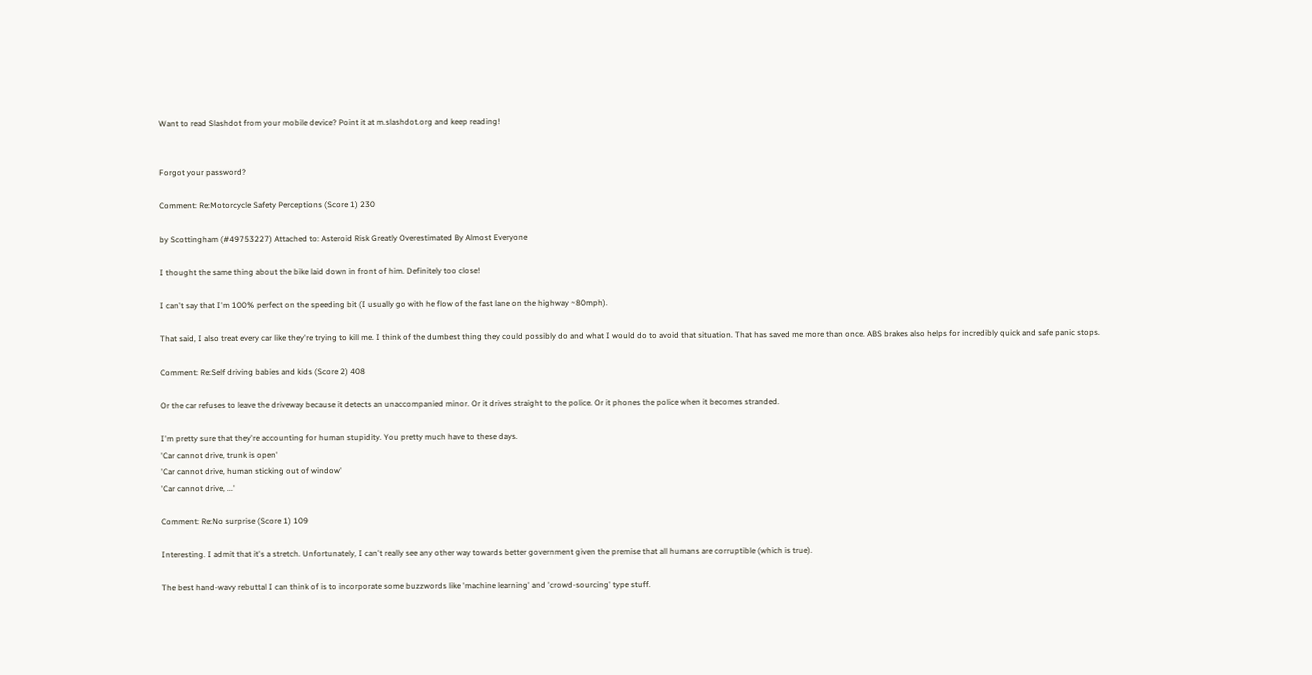Want to read Slashdot from your mobile device? Point it at m.slashdot.org and keep reading!


Forgot your password?

Comment: Re:Motorcycle Safety Perceptions (Score 1) 230

by Scottingham (#49753227) Attached to: Asteroid Risk Greatly Overestimated By Almost Everyone

I thought the same thing about the bike laid down in front of him. Definitely too close!

I can't say that I'm 100% perfect on the speeding bit (I usually go with he flow of the fast lane on the highway ~80mph).

That said, I also treat every car like they're trying to kill me. I think of the dumbest thing they could possibly do and what I would do to avoid that situation. That has saved me more than once. ABS brakes also helps for incredibly quick and safe panic stops.

Comment: Re:Self driving babies and kids (Score 2) 408

Or the car refuses to leave the driveway because it detects an unaccompanied minor. Or it drives straight to the police. Or it phones the police when it becomes stranded.

I'm pretty sure that they're accounting for human stupidity. You pretty much have to these days.
'Car cannot drive, trunk is open'
'Car cannot drive, human sticking out of window'
'Car cannot drive, ...'

Comment: Re:No surprise (Score 1) 109

Interesting. I admit that it's a stretch. Unfortunately, I can't really see any other way towards better government given the premise that all humans are corruptible (which is true).

The best hand-wavy rebuttal I can think of is to incorporate some buzzwords like 'machine learning' and 'crowd-sourcing' type stuff.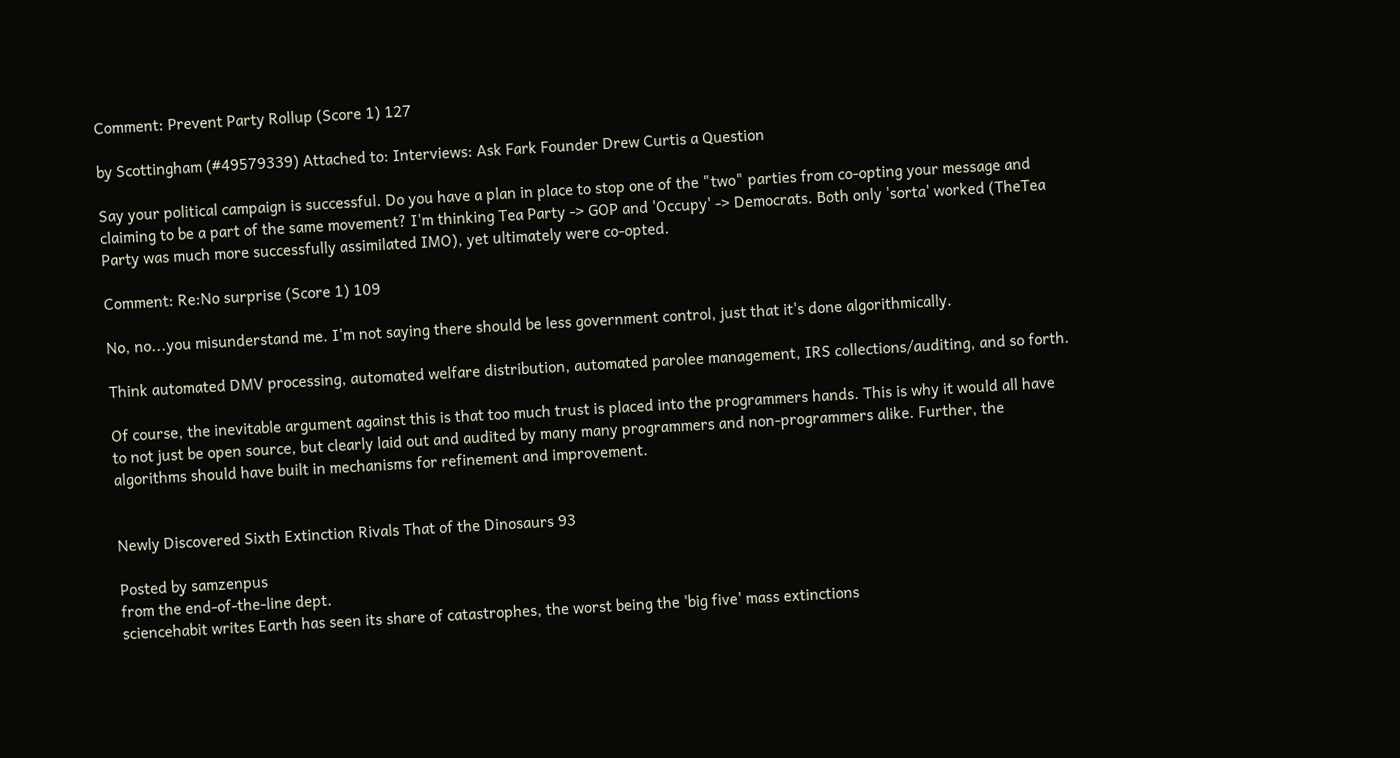Comment: Prevent Party Rollup (Score 1) 127

by Scottingham (#49579339) Attached to: Interviews: Ask Fark Founder Drew Curtis a Question

Say your political campaign is successful. Do you have a plan in place to stop one of the "two" parties from co-opting your message and claiming to be a part of the same movement? I'm thinking Tea Party -> GOP and 'Occupy' -> Democrats. Both only 'sorta' worked (TheTea Party was much more successfully assimilated IMO), yet ultimately were co-opted.

Comment: Re:No surprise (Score 1) 109

No, no...you misunderstand me. I'm not saying there should be less government control, just that it's done algorithmically.

Think automated DMV processing, automated welfare distribution, automated parolee management, IRS collections/auditing, and so forth.

Of course, the inevitable argument against this is that too much trust is placed into the programmers hands. This is why it would all have to not just be open source, but clearly laid out and audited by many many programmers and non-programmers alike. Further, the algorithms should have built in mechanisms for refinement and improvement.


Newly Discovered Sixth Extinction Rivals That of the Dinosaurs 93

Posted by samzenpus
from the end-of-the-line dept.
sciencehabit writes Earth has seen its share of catastrophes, the worst being the 'big five' mass extinctions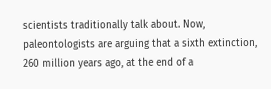scientists traditionally talk about. Now, paleontologists are arguing that a sixth extinction, 260 million years ago, at the end of a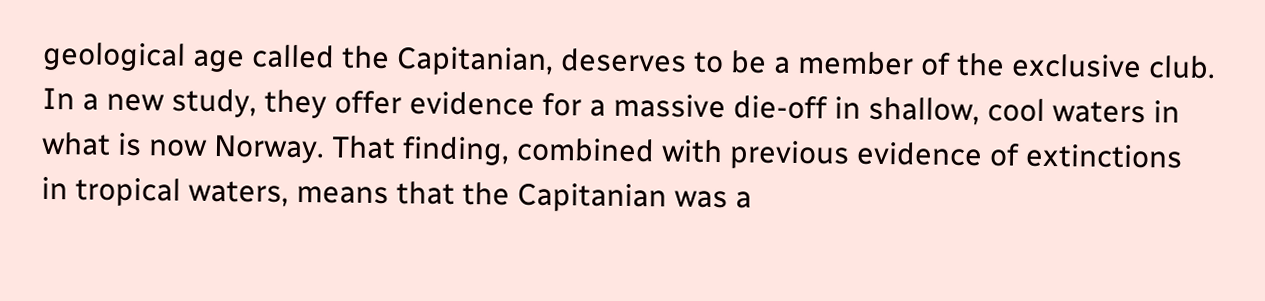geological age called the Capitanian, deserves to be a member of the exclusive club. In a new study, they offer evidence for a massive die-off in shallow, cool waters in what is now Norway. That finding, combined with previous evidence of extinctions in tropical waters, means that the Capitanian was a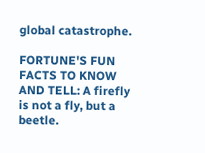global catastrophe.

FORTUNE'S FUN FACTS TO KNOW AND TELL: A firefly is not a fly, but a beetle.